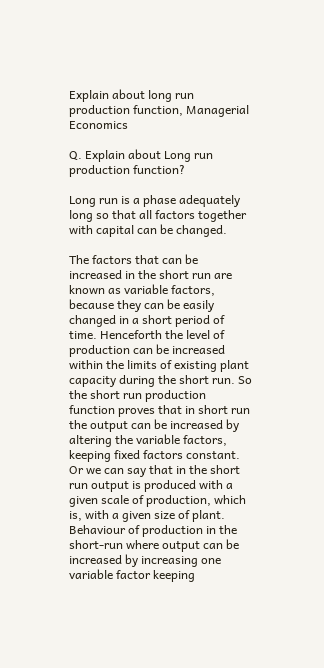Explain about long run production function, Managerial Economics

Q. Explain about Long run production function?

Long run is a phase adequately long so that all factors together with capital can be changed.

The factors that can be increased in the short run are known as variable factors, because they can be easily changed in a short period of time. Henceforth the level of production can be increased within the limits of existing plant capacity during the short run. So the short run production function proves that in short run the output can be increased by altering the variable factors, keeping fixed factors constant. Or we can say that in the short run output is produced with a given scale of production, which is, with a given size of plant. Behaviour of production in the short-run where output can be increased by increasing one variable factor keeping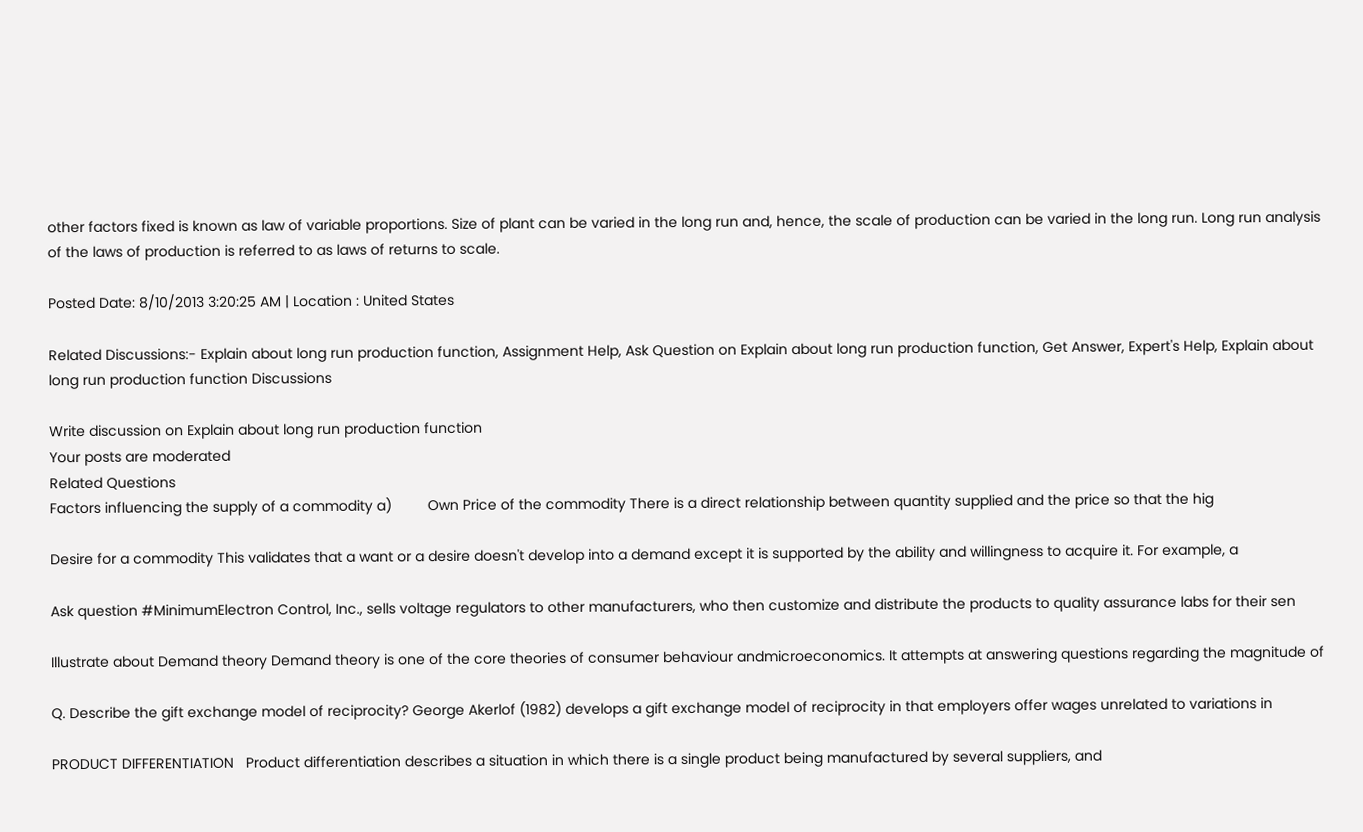other factors fixed is known as law of variable proportions. Size of plant can be varied in the long run and, hence, the scale of production can be varied in the long run. Long run analysis of the laws of production is referred to as laws of returns to scale.

Posted Date: 8/10/2013 3:20:25 AM | Location : United States

Related Discussions:- Explain about long run production function, Assignment Help, Ask Question on Explain about long run production function, Get Answer, Expert's Help, Explain about long run production function Discussions

Write discussion on Explain about long run production function
Your posts are moderated
Related Questions
Factors influencing the supply of a commodity a)         Own Price of the commodity There is a direct relationship between quantity supplied and the price so that the hig

Desire for a commodity This validates that a want or a desire doesn't develop into a demand except it is supported by the ability and willingness to acquire it. For example, a

Ask question #MinimumElectron Control, Inc., sells voltage regulators to other manufacturers, who then customize and distribute the products to quality assurance labs for their sen

Illustrate about Demand theory Demand theory is one of the core theories of consumer behaviour andmicroeconomics. It attempts at answering questions regarding the magnitude of

Q. Describe the gift exchange model of reciprocity? George Akerlof (1982) develops a gift exchange model of reciprocity in that employers offer wages unrelated to variations in

PRODUCT DIFFERENTIATION   Product differentiation describes a situation in which there is a single product being manufactured by several suppliers, and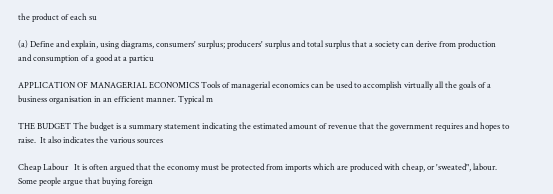the product of each su

(a) Define and explain, using diagrams, consumers' surplus; producers' surplus and total surplus that a society can derive from production and consumption of a good at a particu

APPLICATION OF MANAGERIAL ECONOMICS Tools of managerial economics can be used to accomplish virtually all the goals of a business organisation in an efficient manner. Typical m

THE BUDGET The budget is a summary statement indicating the estimated amount of revenue that the government requires and hopes to raise.  It also indicates the various sources

Cheap Labour   It is often argued that the economy must be protected from imports which are produced with cheap, or 'sweated", labour.  Some people argue that buying foreign